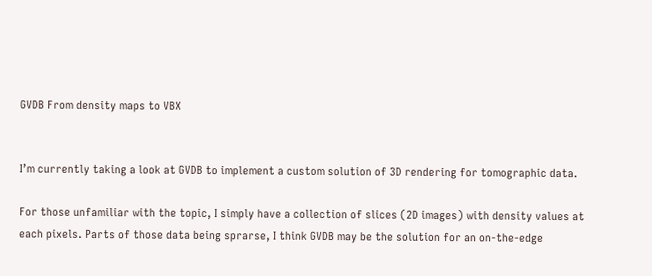GVDB From density maps to VBX


I’m currently taking a look at GVDB to implement a custom solution of 3D rendering for tomographic data.

For those unfamiliar with the topic, I simply have a collection of slices (2D images) with density values at each pixels. Parts of those data being sprarse, I think GVDB may be the solution for an on-the-edge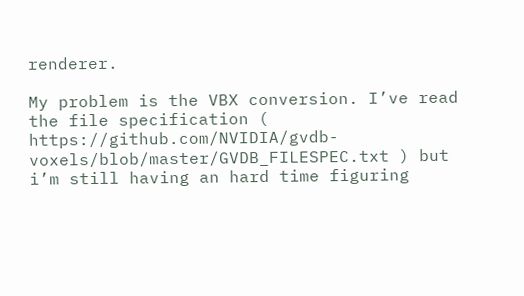renderer.

My problem is the VBX conversion. I’ve read the file specification ( https://github.com/NVIDIA/gvdb-voxels/blob/master/GVDB_FILESPEC.txt ) but i’m still having an hard time figuring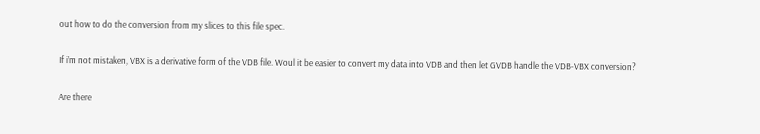out how to do the conversion from my slices to this file spec.

If i’m not mistaken, VBX is a derivative form of the VDB file. Woul it be easier to convert my data into VDB and then let GVDB handle the VDB-VBX conversion?

Are there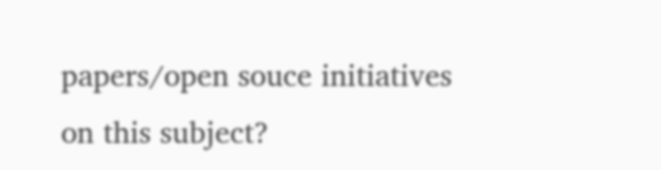papers/open souce initiatives on this subject?